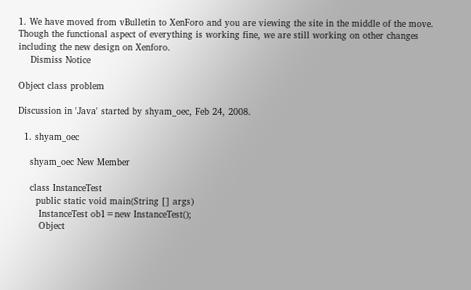1. We have moved from vBulletin to XenForo and you are viewing the site in the middle of the move. Though the functional aspect of everything is working fine, we are still working on other changes including the new design on Xenforo.
    Dismiss Notice

Object class problem

Discussion in 'Java' started by shyam_oec, Feb 24, 2008.

  1. shyam_oec

    shyam_oec New Member

    class InstanceTest
      public static void main(String [] args)
       InstanceTest ob1=new InstanceTest();
       Object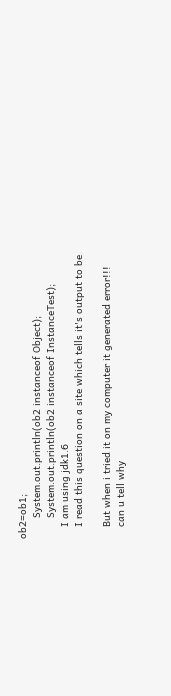ob2=ob1;
       System.out.println(ob2 instanceof Object);
       System.out.println(ob2 instanceof InstanceTest);
    I am using jdk1.6
    I read this question on a site which tells it's output to be

    But when i tried it on my computer it generated error!!!
    can u tell why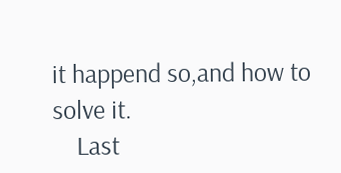it happend so,and how to solve it.
    Last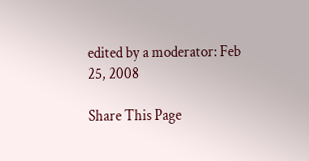edited by a moderator: Feb 25, 2008

Share This Page